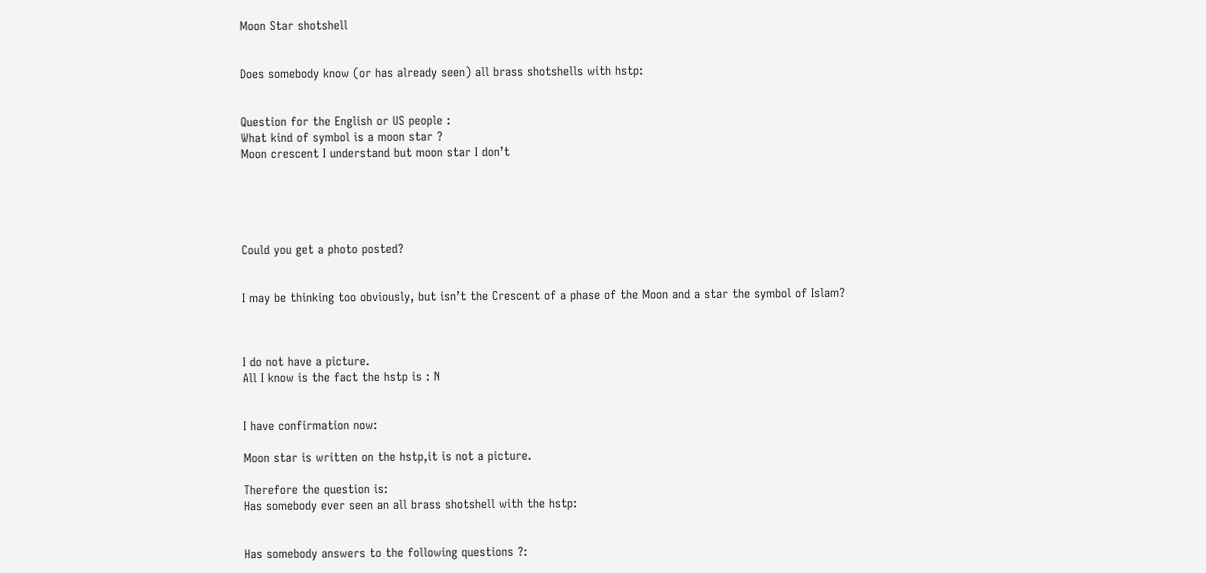Moon Star shotshell


Does somebody know (or has already seen) all brass shotshells with hstp:


Question for the English or US people :
What kind of symbol is a moon star ?
Moon crescent I understand but moon star I don’t





Could you get a photo posted?


I may be thinking too obviously, but isn’t the Crescent of a phase of the Moon and a star the symbol of Islam?



I do not have a picture.
All I know is the fact the hstp is : N


I have confirmation now:

Moon star is written on the hstp,it is not a picture.

Therefore the question is:
Has somebody ever seen an all brass shotshell with the hstp:


Has somebody answers to the following questions ?: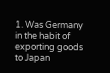1. Was Germany in the habit of exporting goods to Japan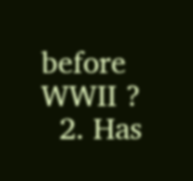before WWII ?
  2. Has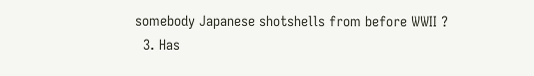somebody Japanese shotshells from before WWII ?
  3. Has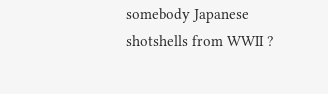somebody Japanese shotshells from WWII ?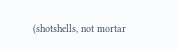(shotshells, not mortar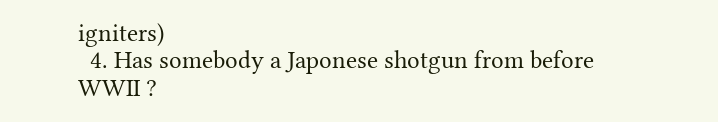igniters)
  4. Has somebody a Japonese shotgun from before WWII ?